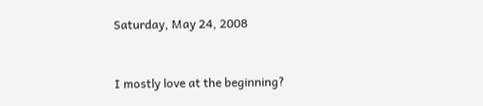Saturday, May 24, 2008


I mostly love at the beginning?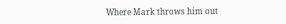Where Mark throws him out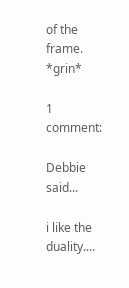of the frame. *grin*

1 comment:

Debbie said...

i like the duality....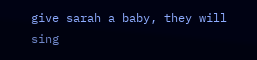give sarah a baby, they will sing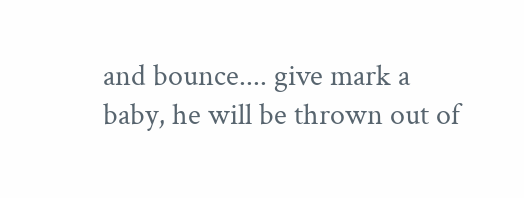and bounce.... give mark a baby, he will be thrown out of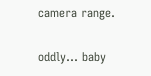camera range.

oddly... baby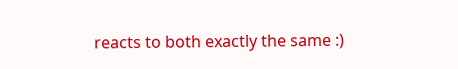reacts to both exactly the same :)